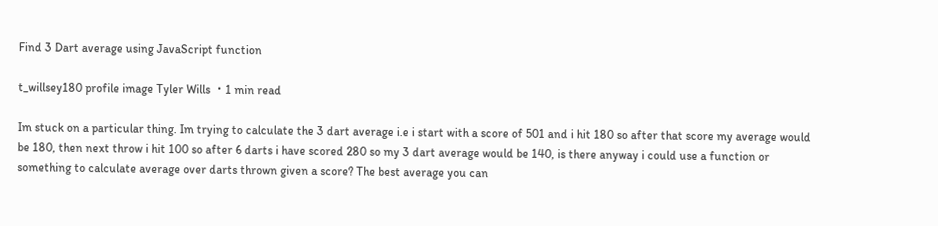Find 3 Dart average using JavaScript function

t_willsey180 profile image Tyler Wills ・1 min read

Im stuck on a particular thing. Im trying to calculate the 3 dart average i.e i start with a score of 501 and i hit 180 so after that score my average would be 180, then next throw i hit 100 so after 6 darts i have scored 280 so my 3 dart average would be 140, is there anyway i could use a function or something to calculate average over darts thrown given a score? The best average you can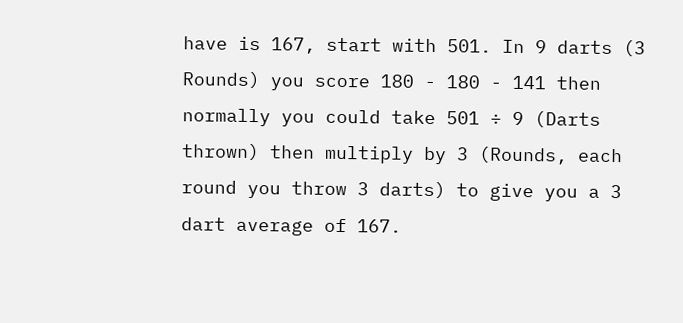have is 167, start with 501. In 9 darts (3 Rounds) you score 180 - 180 - 141 then normally you could take 501 ÷ 9 (Darts thrown) then multiply by 3 (Rounds, each round you throw 3 darts) to give you a 3 dart average of 167.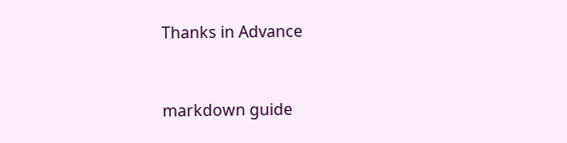Thanks in Advance


markdown guide